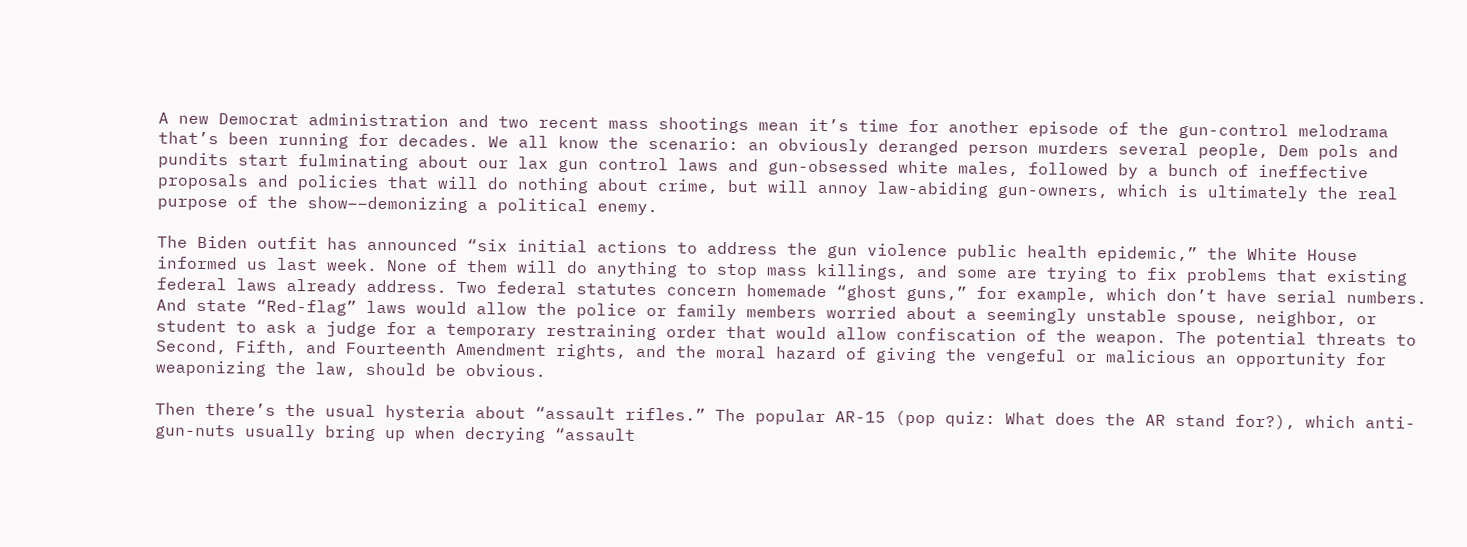A new Democrat administration and two recent mass shootings mean it’s time for another episode of the gun-control melodrama that’s been running for decades. We all know the scenario: an obviously deranged person murders several people, Dem pols and pundits start fulminating about our lax gun control laws and gun-obsessed white males, followed by a bunch of ineffective proposals and policies that will do nothing about crime, but will annoy law-abiding gun-owners, which is ultimately the real purpose of the show––demonizing a political enemy.

The Biden outfit has announced “six initial actions to address the gun violence public health epidemic,” the White House informed us last week. None of them will do anything to stop mass killings, and some are trying to fix problems that existing federal laws already address. Two federal statutes concern homemade “ghost guns,” for example, which don’t have serial numbers. And state “Red-flag” laws would allow the police or family members worried about a seemingly unstable spouse, neighbor, or student to ask a judge for a temporary restraining order that would allow confiscation of the weapon. The potential threats to Second, Fifth, and Fourteenth Amendment rights, and the moral hazard of giving the vengeful or malicious an opportunity for weaponizing the law, should be obvious.

Then there’s the usual hysteria about “assault rifles.” The popular AR-15 (pop quiz: What does the AR stand for?), which anti-gun-nuts usually bring up when decrying “assault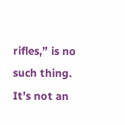rifles,” is no such thing. It’s not an